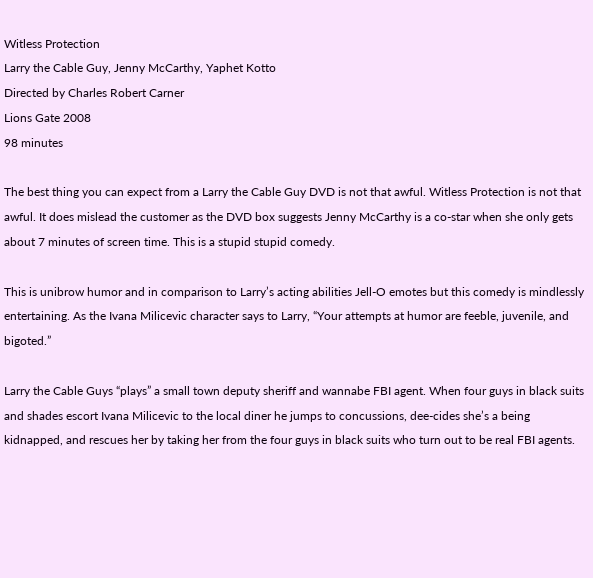Witless Protection
Larry the Cable Guy, Jenny McCarthy, Yaphet Kotto
Directed by Charles Robert Carner
Lions Gate 2008
98 minutes

The best thing you can expect from a Larry the Cable Guy DVD is not that awful. Witless Protection is not that awful. It does mislead the customer as the DVD box suggests Jenny McCarthy is a co-star when she only gets about 7 minutes of screen time. This is a stupid stupid comedy.

This is unibrow humor and in comparison to Larry’s acting abilities Jell-O emotes but this comedy is mindlessly entertaining. As the Ivana Milicevic character says to Larry, “Your attempts at humor are feeble, juvenile, and bigoted.”

Larry the Cable Guys “plays” a small town deputy sheriff and wannabe FBI agent. When four guys in black suits and shades escort Ivana Milicevic to the local diner he jumps to concussions, dee-cides she’s a being kidnapped, and rescues her by taking her from the four guys in black suits who turn out to be real FBI agents.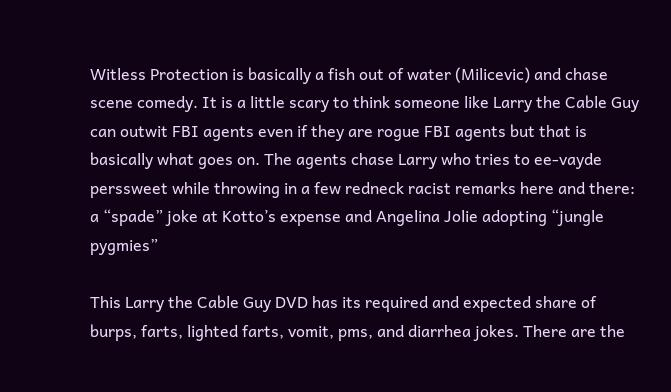Witless Protection is basically a fish out of water (Milicevic) and chase scene comedy. It is a little scary to think someone like Larry the Cable Guy can outwit FBI agents even if they are rogue FBI agents but that is basically what goes on. The agents chase Larry who tries to ee-vayde perssweet while throwing in a few redneck racist remarks here and there: a “spade” joke at Kotto’s expense and Angelina Jolie adopting “jungle pygmies”

This Larry the Cable Guy DVD has its required and expected share of burps, farts, lighted farts, vomit, pms, and diarrhea jokes. There are the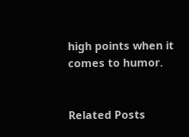high points when it comes to humor.


Related Posts